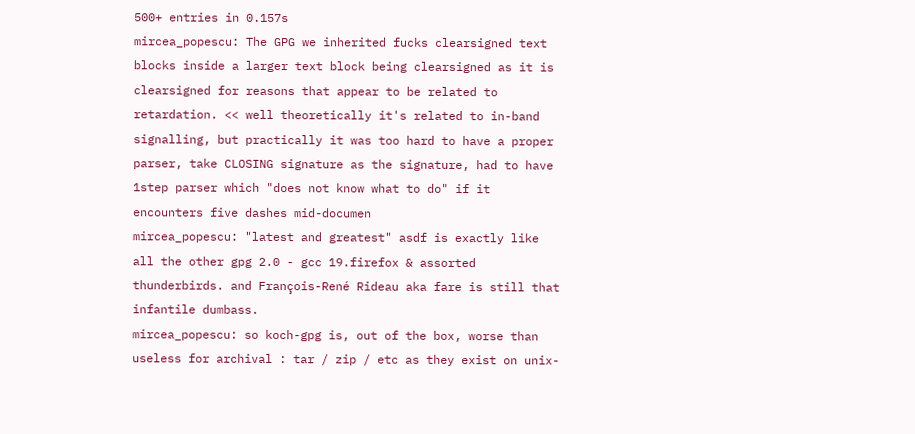500+ entries in 0.157s
mircea_popescu: The GPG we inherited fucks clearsigned text blocks inside a larger text block being clearsigned as it is clearsigned for reasons that appear to be related to retardation. << well theoretically it's related to in-band signalling, but practically it was too hard to have a proper parser, take CLOSING signature as the signature, had to have 1step parser which "does not know what to do" if it encounters five dashes mid-documen
mircea_popescu: "latest and greatest" asdf is exactly like all the other gpg 2.0 - gcc 19.firefox & assorted thunderbirds. and François-René Rideau aka fare is still that infantile dumbass.
mircea_popescu: so koch-gpg is, out of the box, worse than useless for archival : tar / zip / etc as they exist on unix-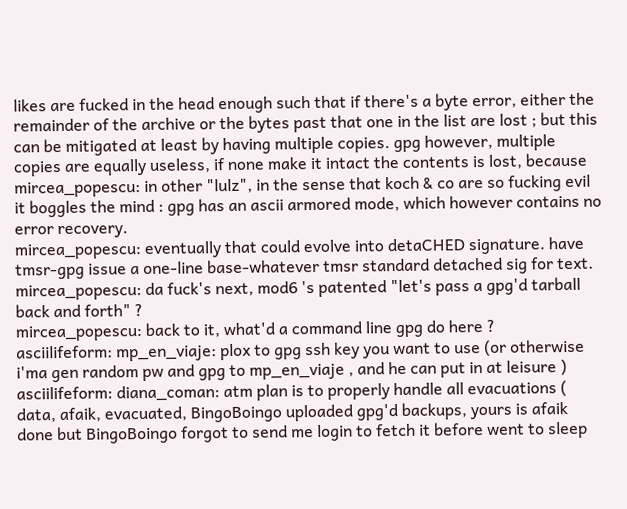likes are fucked in the head enough such that if there's a byte error, either the remainder of the archive or the bytes past that one in the list are lost ; but this can be mitigated at least by having multiple copies. gpg however, multiple copies are equally useless, if none make it intact the contents is lost, because
mircea_popescu: in other "lulz", in the sense that koch & co are so fucking evil it boggles the mind : gpg has an ascii armored mode, which however contains no error recovery.
mircea_popescu: eventually that could evolve into detaCHED signature. have tmsr-gpg issue a one-line base-whatever tmsr standard detached sig for text.
mircea_popescu: da fuck's next, mod6 's patented "let's pass a gpg'd tarball back and forth" ?
mircea_popescu: back to it, what'd a command line gpg do here ?
asciilifeform: mp_en_viaje: plox to gpg ssh key you want to use (or otherwise i'ma gen random pw and gpg to mp_en_viaje , and he can put in at leisure )
asciilifeform: diana_coman: atm plan is to properly handle all evacuations ( data, afaik, evacuated, BingoBoingo uploaded gpg'd backups, yours is afaik done but BingoBoingo forgot to send me login to fetch it before went to sleep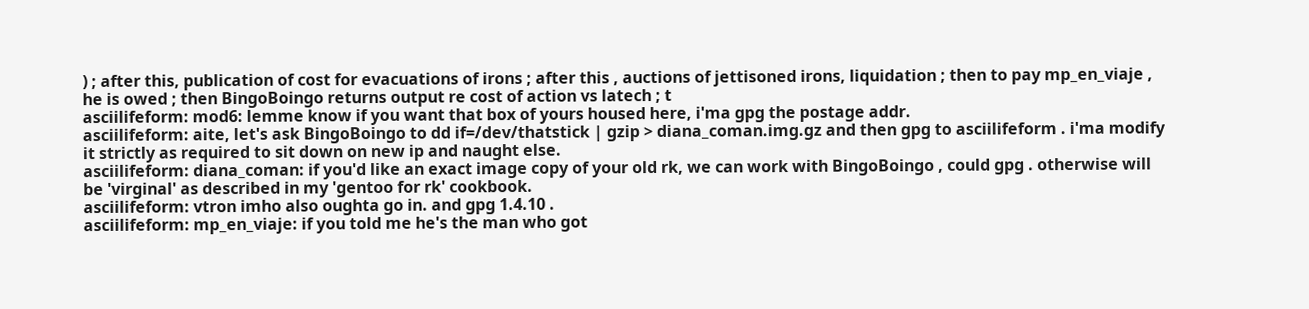) ; after this, publication of cost for evacuations of irons ; after this , auctions of jettisoned irons, liquidation ; then to pay mp_en_viaje , he is owed ; then BingoBoingo returns output re cost of action vs latech ; t
asciilifeform: mod6: lemme know if you want that box of yours housed here, i'ma gpg the postage addr.
asciilifeform: aite, let's ask BingoBoingo to dd if=/dev/thatstick | gzip > diana_coman.img.gz and then gpg to asciilifeform . i'ma modify it strictly as required to sit down on new ip and naught else.
asciilifeform: diana_coman: if you'd like an exact image copy of your old rk, we can work with BingoBoingo , could gpg . otherwise will be 'virginal' as described in my 'gentoo for rk' cookbook.
asciilifeform: vtron imho also oughta go in. and gpg 1.4.10 .
asciilifeform: mp_en_viaje: if you told me he's the man who got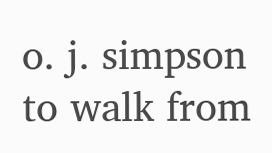o. j. simpson to walk from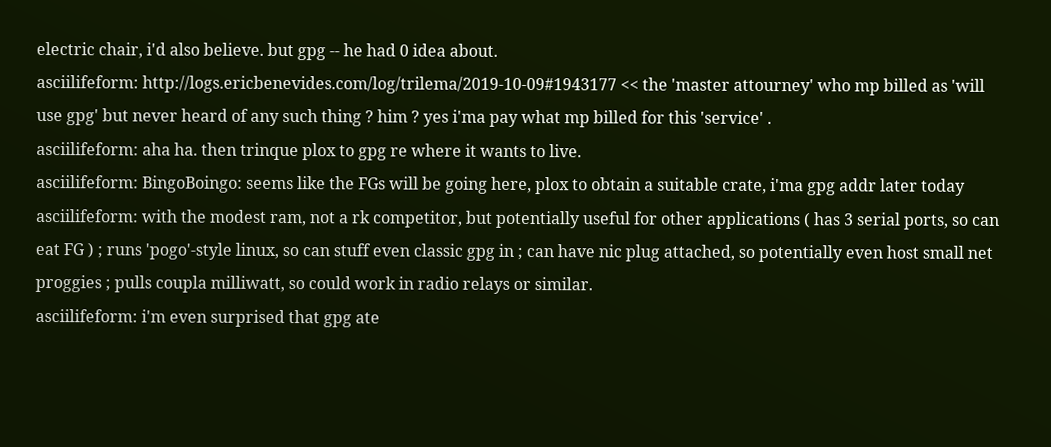electric chair, i'd also believe. but gpg -- he had 0 idea about.
asciilifeform: http://logs.ericbenevides.com/log/trilema/2019-10-09#1943177 << the 'master attourney' who mp billed as 'will use gpg' but never heard of any such thing ? him ? yes i'ma pay what mp billed for this 'service' .
asciilifeform: aha ha. then trinque plox to gpg re where it wants to live.
asciilifeform: BingoBoingo: seems like the FGs will be going here, plox to obtain a suitable crate, i'ma gpg addr later today
asciilifeform: with the modest ram, not a rk competitor, but potentially useful for other applications ( has 3 serial ports, so can eat FG ) ; runs 'pogo'-style linux, so can stuff even classic gpg in ; can have nic plug attached, so potentially even host small net proggies ; pulls coupla milliwatt, so could work in radio relays or similar.
asciilifeform: i'm even surprised that gpg ate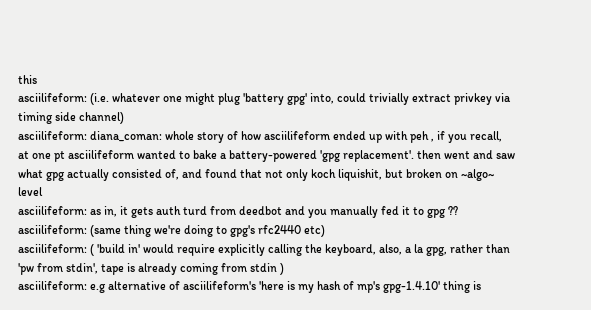this
asciilifeform: (i.e. whatever one might plug 'battery gpg' into, could trivially extract privkey via timing side channel)
asciilifeform: diana_coman: whole story of how asciilifeform ended up with peh , if you recall, at one pt asciilifeform wanted to bake a battery-powered 'gpg replacement'. then went and saw what gpg actually consisted of, and found that not only koch liquishit, but broken on ~algo~ level
asciilifeform: as in, it gets auth turd from deedbot and you manually fed it to gpg ??
asciilifeform: (same thing we're doing to gpg's rfc2440 etc)
asciilifeform: ( 'build in' would require explicitly calling the keyboard, also, a la gpg, rather than 'pw from stdin', tape is already coming from stdin )
asciilifeform: e.g alternative of asciilifeform's 'here is my hash of mp's gpg-1.4.10' thing is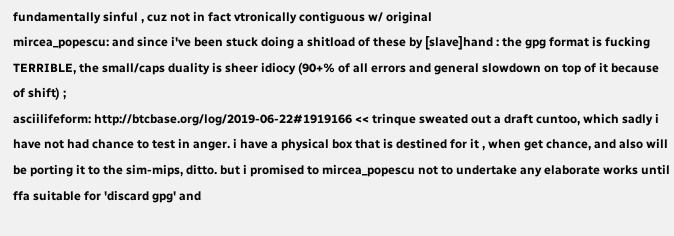fundamentally sinful , cuz not in fact vtronically contiguous w/ original
mircea_popescu: and since i've been stuck doing a shitload of these by [slave]hand : the gpg format is fucking TERRIBLE, the small/caps duality is sheer idiocy (90+% of all errors and general slowdown on top of it because of shift) ;
asciilifeform: http://btcbase.org/log/2019-06-22#1919166 << trinque sweated out a draft cuntoo, which sadly i have not had chance to test in anger. i have a physical box that is destined for it , when get chance, and also will be porting it to the sim-mips, ditto. but i promised to mircea_popescu not to undertake any elaborate works until ffa suitable for 'discard gpg' and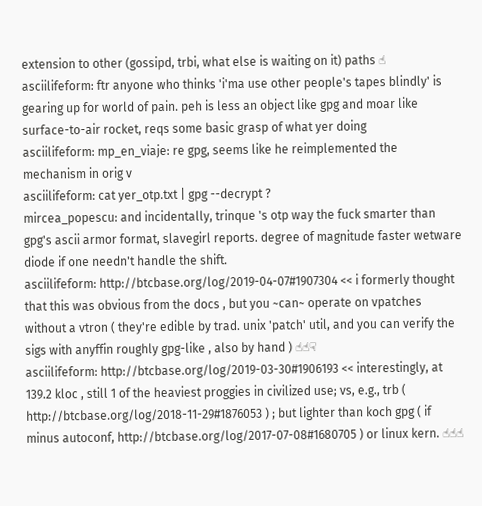extension to other (gossipd, trbi, what else is waiting on it) paths ☝
asciilifeform: ftr anyone who thinks 'i'ma use other people's tapes blindly' is gearing up for world of pain. peh is less an object like gpg and moar like surface-to-air rocket, reqs some basic grasp of what yer doing
asciilifeform: mp_en_viaje: re gpg, seems like he reimplemented the mechanism in orig v
asciilifeform: cat yer_otp.txt | gpg --decrypt ?
mircea_popescu: and incidentally, trinque 's otp way the fuck smarter than gpg's ascii armor format, slavegirl reports. degree of magnitude faster wetware diode if one needn't handle the shift.
asciilifeform: http://btcbase.org/log/2019-04-07#1907304 << i formerly thought that this was obvious from the docs , but you ~can~ operate on vpatches without a vtron ( they're edible by trad. unix 'patch' util, and you can verify the sigs with anyffin roughly gpg-like , also by hand ) ☝☝☟
asciilifeform: http://btcbase.org/log/2019-03-30#1906193 << interestingly, at 139.2 kloc , still 1 of the heaviest proggies in civilized use; vs, e.g., trb ( http://btcbase.org/log/2018-11-29#1876053 ) ; but lighter than koch gpg ( if minus autoconf, http://btcbase.org/log/2017-07-08#1680705 ) or linux kern. ☝☝☝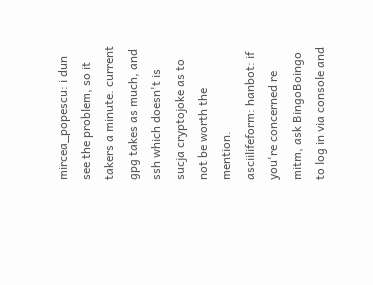mircea_popescu: i dun see the problem, so it takers a minute. current gpg takes as much, and ssh which doesn't is sucja cryptojoke as to not be worth the mention.
asciilifeform: hanbot: if you're concerned re mitm, ask BingoBoingo to log in via console and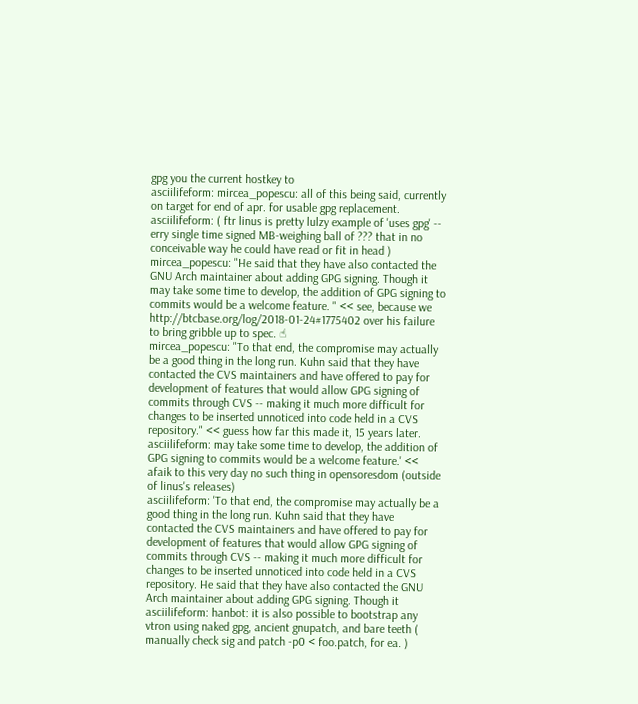gpg you the current hostkey to
asciilifeform: mircea_popescu: all of this being said, currently on target for end of apr. for usable gpg replacement.
asciilifeform: ( ftr linus is pretty lulzy example of 'uses gpg' -- erry single time signed MB-weighing ball of ??? that in no conceivable way he could have read or fit in head )
mircea_popescu: "He said that they have also contacted the GNU Arch maintainer about adding GPG signing. Though it may take some time to develop, the addition of GPG signing to commits would be a welcome feature. " << see, because we http://btcbase.org/log/2018-01-24#1775402 over his failure to bring gribble up to spec. ☝
mircea_popescu: "To that end, the compromise may actually be a good thing in the long run. Kuhn said that they have contacted the CVS maintainers and have offered to pay for development of features that would allow GPG signing of commits through CVS -- making it much more difficult for changes to be inserted unnoticed into code held in a CVS repository." << guess how far this made it, 15 years later.
asciilifeform: may take some time to develop, the addition of GPG signing to commits would be a welcome feature.' << afaik to this very day no such thing in opensoresdom (outside of linus's releases)
asciilifeform: 'To that end, the compromise may actually be a good thing in the long run. Kuhn said that they have contacted the CVS maintainers and have offered to pay for development of features that would allow GPG signing of commits through CVS -- making it much more difficult for changes to be inserted unnoticed into code held in a CVS repository. He said that they have also contacted the GNU Arch maintainer about adding GPG signing. Though it
asciilifeform: hanbot: it is also possible to bootstrap any vtron using naked gpg, ancient gnupatch, and bare teeth ( manually check sig and patch -p0 < foo.patch, for ea. )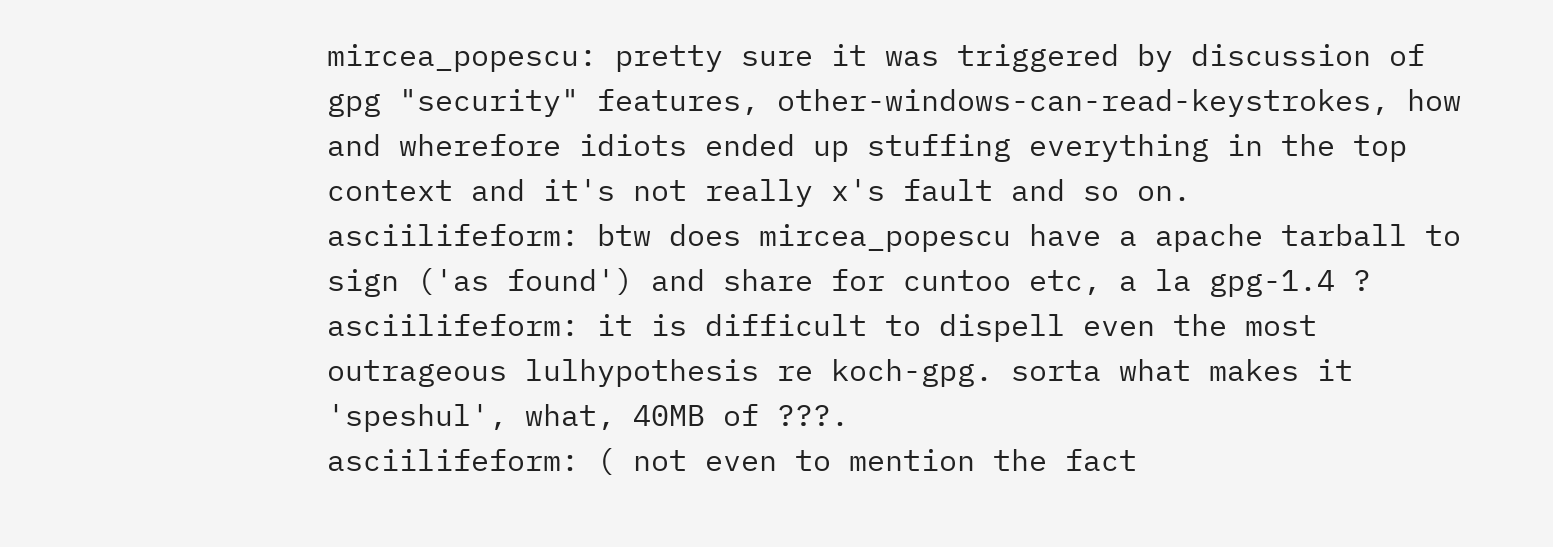mircea_popescu: pretty sure it was triggered by discussion of gpg "security" features, other-windows-can-read-keystrokes, how and wherefore idiots ended up stuffing everything in the top context and it's not really x's fault and so on.
asciilifeform: btw does mircea_popescu have a apache tarball to sign ('as found') and share for cuntoo etc, a la gpg-1.4 ?
asciilifeform: it is difficult to dispell even the most outrageous lulhypothesis re koch-gpg. sorta what makes it 'speshul', what, 40MB of ???.
asciilifeform: ( not even to mention the fact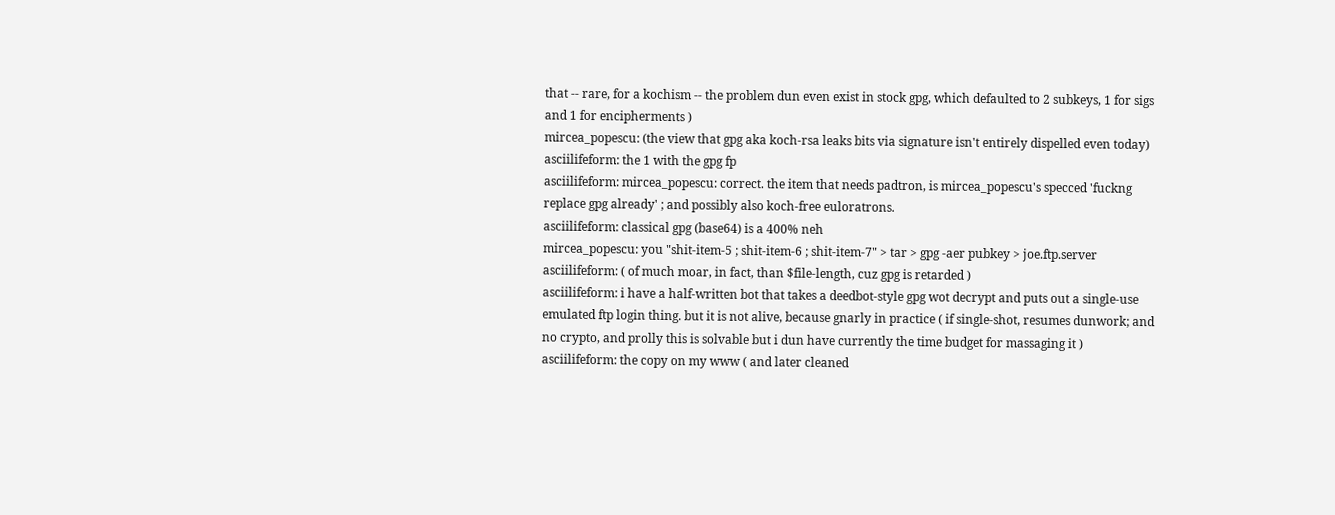that -- rare, for a kochism -- the problem dun even exist in stock gpg, which defaulted to 2 subkeys, 1 for sigs and 1 for encipherments )
mircea_popescu: (the view that gpg aka koch-rsa leaks bits via signature isn't entirely dispelled even today)
asciilifeform: the 1 with the gpg fp
asciilifeform: mircea_popescu: correct. the item that needs padtron, is mircea_popescu's specced 'fuckng replace gpg already' ; and possibly also koch-free euloratrons.
asciilifeform: classical gpg (base64) is a 400% neh
mircea_popescu: you "shit-item-5 ; shit-item-6 ; shit-item-7" > tar > gpg -aer pubkey > joe.ftp.server
asciilifeform: ( of much moar, in fact, than $file-length, cuz gpg is retarded )
asciilifeform: i have a half-written bot that takes a deedbot-style gpg wot decrypt and puts out a single-use emulated ftp login thing. but it is not alive, because gnarly in practice ( if single-shot, resumes dunwork; and no crypto, and prolly this is solvable but i dun have currently the time budget for massaging it )
asciilifeform: the copy on my www ( and later cleaned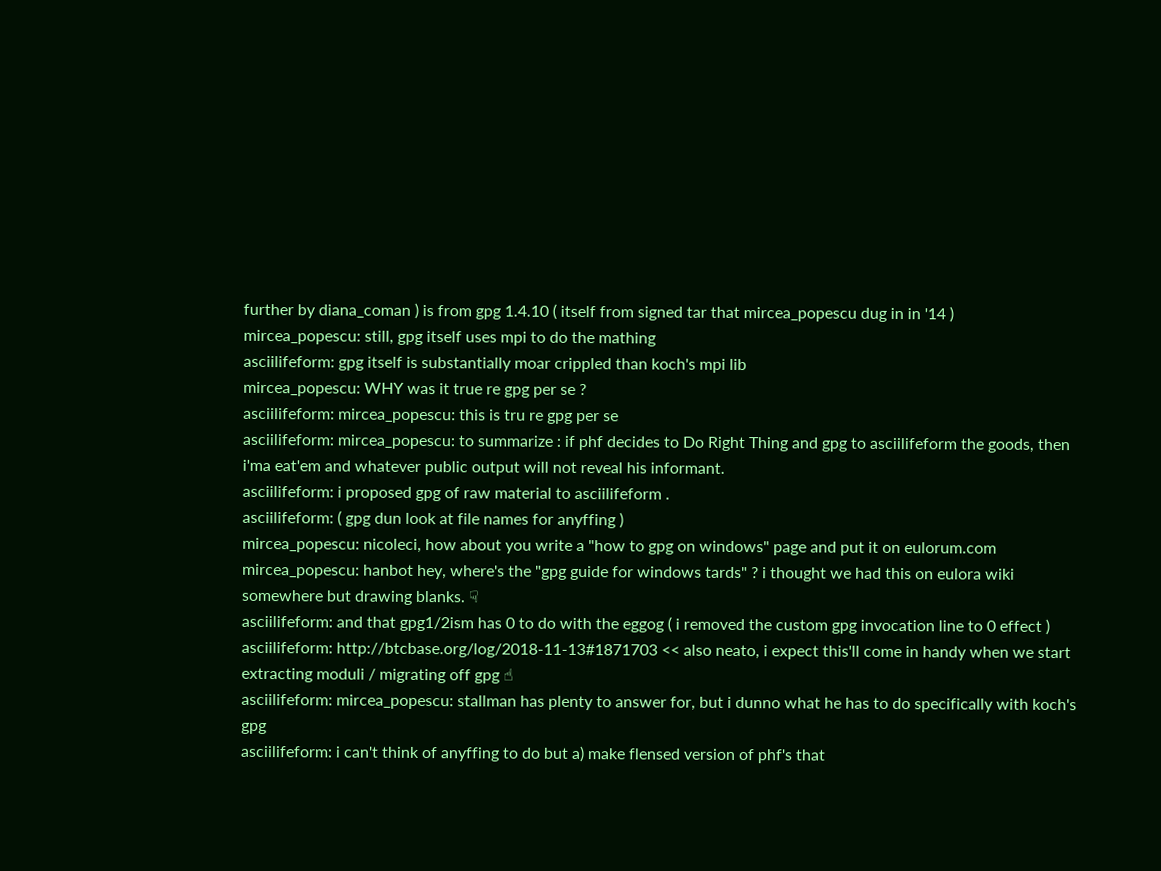further by diana_coman ) is from gpg 1.4.10 ( itself from signed tar that mircea_popescu dug in in '14 )
mircea_popescu: still, gpg itself uses mpi to do the mathing
asciilifeform: gpg itself is substantially moar crippled than koch's mpi lib
mircea_popescu: WHY was it true re gpg per se ?
asciilifeform: mircea_popescu: this is tru re gpg per se
asciilifeform: mircea_popescu: to summarize : if phf decides to Do Right Thing and gpg to asciilifeform the goods, then i'ma eat'em and whatever public output will not reveal his informant.
asciilifeform: i proposed gpg of raw material to asciilifeform .
asciilifeform: ( gpg dun look at file names for anyffing )
mircea_popescu: nicoleci, how about you write a "how to gpg on windows" page and put it on eulorum.com
mircea_popescu: hanbot hey, where's the "gpg guide for windows tards" ? i thought we had this on eulora wiki somewhere but drawing blanks. ☟
asciilifeform: and that gpg1/2ism has 0 to do with the eggog ( i removed the custom gpg invocation line to 0 effect )
asciilifeform: http://btcbase.org/log/2018-11-13#1871703 << also neato, i expect this'll come in handy when we start extracting moduli / migrating off gpg ☝
asciilifeform: mircea_popescu: stallman has plenty to answer for, but i dunno what he has to do specifically with koch's gpg
asciilifeform: i can't think of anyffing to do but a) make flensed version of phf's that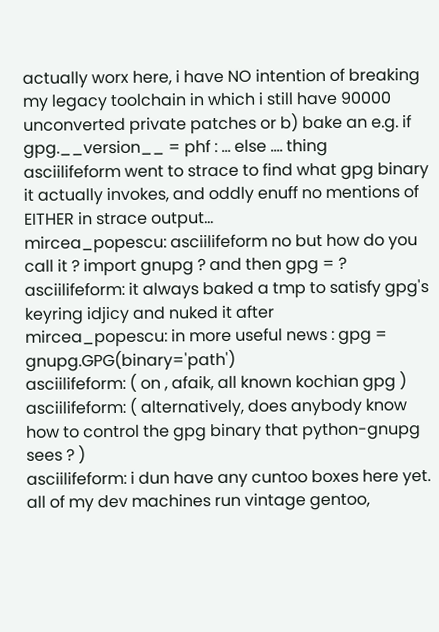actually worx here, i have NO intention of breaking my legacy toolchain in which i still have 90000 unconverted private patches or b) bake an e.g. if gpg.__version__ = phf : ... else .... thing
asciilifeform went to strace to find what gpg binary it actually invokes, and oddly enuff no mentions of EITHER in strace output...
mircea_popescu: asciilifeform no but how do you call it ? import gnupg ? and then gpg = ?
asciilifeform: it always baked a tmp to satisfy gpg's keyring idjicy and nuked it after
mircea_popescu: in more useful news : gpg = gnupg.GPG(binary='path')
asciilifeform: ( on , afaik, all known kochian gpg )
asciilifeform: ( alternatively, does anybody know how to control the gpg binary that python-gnupg sees ? )
asciilifeform: i dun have any cuntoo boxes here yet. all of my dev machines run vintage gentoo,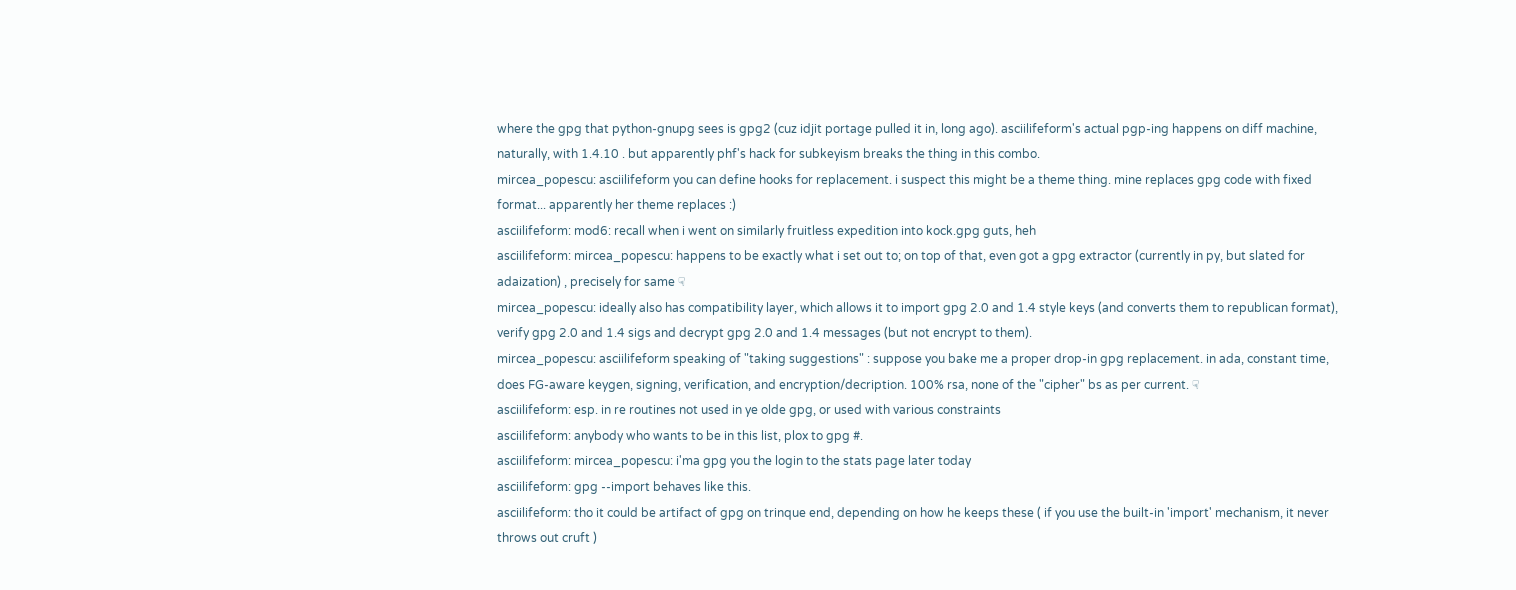where the gpg that python-gnupg sees is gpg2 (cuz idjit portage pulled it in, long ago). asciilifeform's actual pgp-ing happens on diff machine, naturally, with 1.4.10 . but apparently phf's hack for subkeyism breaks the thing in this combo.
mircea_popescu: asciilifeform you can define hooks for replacement. i suspect this might be a theme thing. mine replaces gpg code with fixed format... apparently her theme replaces :)
asciilifeform: mod6: recall when i went on similarly fruitless expedition into kock.gpg guts, heh
asciilifeform: mircea_popescu: happens to be exactly what i set out to; on top of that, even got a gpg extractor (currently in py, but slated for adaization) , precisely for same ☟
mircea_popescu: ideally also has compatibility layer, which allows it to import gpg 2.0 and 1.4 style keys (and converts them to republican format), verify gpg 2.0 and 1.4 sigs and decrypt gpg 2.0 and 1.4 messages (but not encrypt to them).
mircea_popescu: asciilifeform speaking of "taking suggestions" : suppose you bake me a proper drop-in gpg replacement. in ada, constant time, does FG-aware keygen, signing, verification, and encryption/decription. 100% rsa, none of the "cipher" bs as per current. ☟
asciilifeform: esp. in re routines not used in ye olde gpg, or used with various constraints
asciilifeform: anybody who wants to be in this list, plox to gpg #.
asciilifeform: mircea_popescu: i'ma gpg you the login to the stats page later today
asciilifeform: gpg --import behaves like this.
asciilifeform: tho it could be artifact of gpg on trinque end, depending on how he keeps these ( if you use the built-in 'import' mechanism, it never throws out cruft )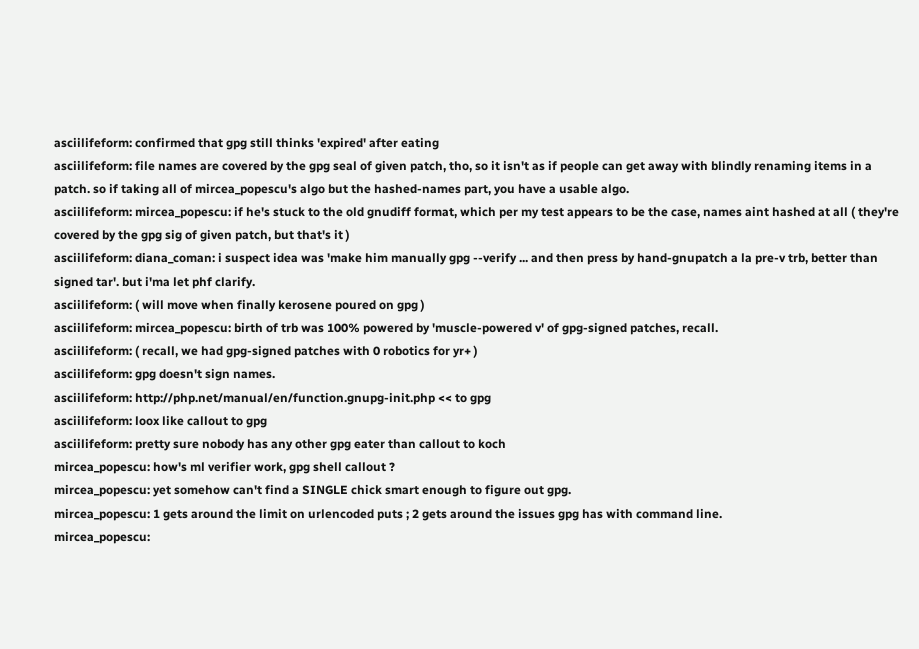asciilifeform: confirmed that gpg still thinks 'expired' after eating
asciilifeform: file names are covered by the gpg seal of given patch, tho, so it isn't as if people can get away with blindly renaming items in a patch. so if taking all of mircea_popescu's algo but the hashed-names part, you have a usable algo.
asciilifeform: mircea_popescu: if he's stuck to the old gnudiff format, which per my test appears to be the case, names aint hashed at all ( they're covered by the gpg sig of given patch, but that's it )
asciilifeform: diana_coman: i suspect idea was 'make him manually gpg --verify ... and then press by hand-gnupatch a la pre-v trb, better than signed tar'. but i'ma let phf clarify.
asciilifeform: ( will move when finally kerosene poured on gpg )
asciilifeform: mircea_popescu: birth of trb was 100% powered by 'muscle-powered v' of gpg-signed patches, recall.
asciilifeform: ( recall, we had gpg-signed patches with 0 robotics for yr+ )
asciilifeform: gpg doesn't sign names.
asciilifeform: http://php.net/manual/en/function.gnupg-init.php << to gpg
asciilifeform: loox like callout to gpg
asciilifeform: pretty sure nobody has any other gpg eater than callout to koch
mircea_popescu: how's ml verifier work, gpg shell callout ?
mircea_popescu: yet somehow can't find a SINGLE chick smart enough to figure out gpg.
mircea_popescu: 1 gets around the limit on urlencoded puts ; 2 gets around the issues gpg has with command line.
mircea_popescu: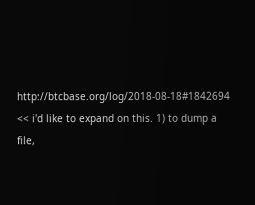http://btcbase.org/log/2018-08-18#1842694 << i'd like to expand on this. 1) to dump a file,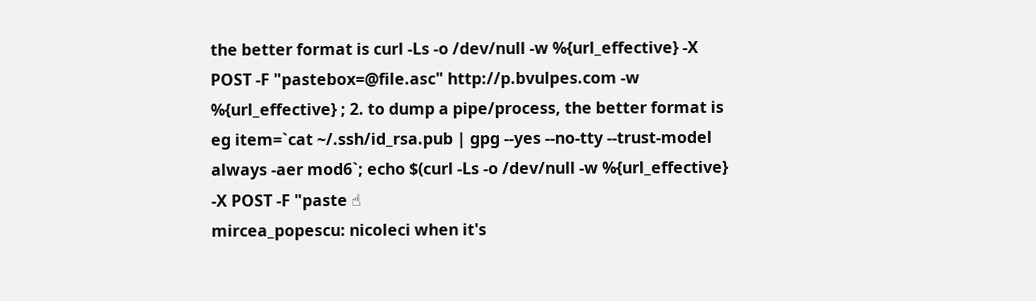the better format is curl -Ls -o /dev/null -w %{url_effective} -X POST -F "pastebox=@file.asc" http://p.bvulpes.com -w %{url_effective} ; 2. to dump a pipe/process, the better format is eg item=`cat ~/.ssh/id_rsa.pub | gpg --yes --no-tty --trust-model always -aer mod6`; echo $(curl -Ls -o /dev/null -w %{url_effective} -X POST -F "paste ☝
mircea_popescu: nicoleci when it's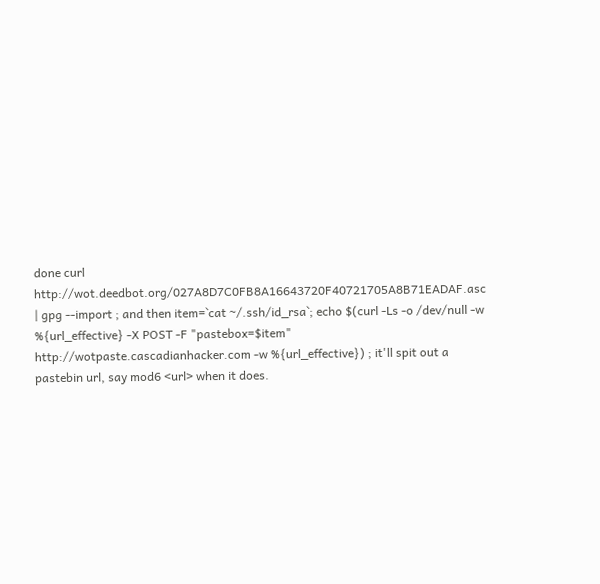done curl http://wot.deedbot.org/027A8D7C0FB8A16643720F40721705A8B71EADAF.asc | gpg --import ; and then item=`cat ~/.ssh/id_rsa`; echo $(curl -Ls -o /dev/null -w %{url_effective} -X POST -F "pastebox=$item" http://wotpaste.cascadianhacker.com -w %{url_effective}) ; it'll spit out a pastebin url, say mod6 <url> when it does.